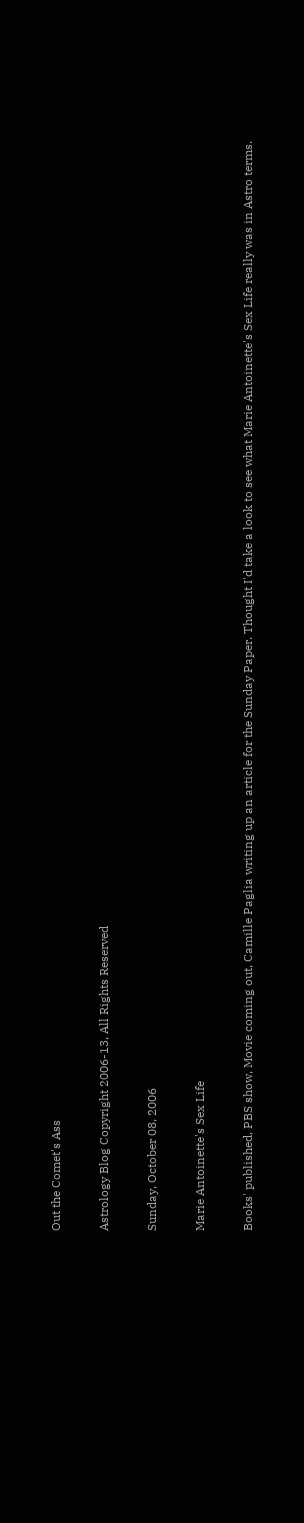Out the Comet's Ass

Astrology Blog Copyright 2006-13, All Rights Reserved

Sunday, October 08, 2006

Marie Antoinette's Sex Life

Books' published, PBS show, Movie coming out, Camille Paglia writing up an article for the Sunday Paper. Thought I'd take a look to see what Marie Antoinette's Sex Life really was in Astro terms.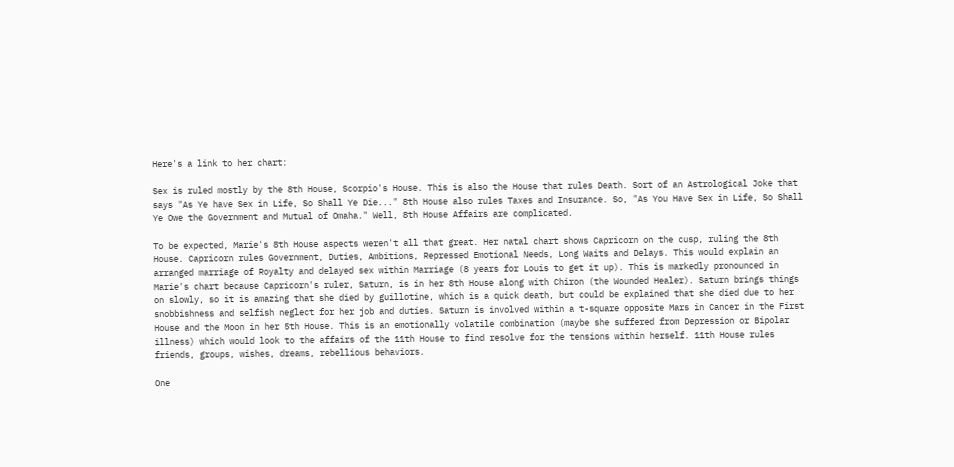Here's a link to her chart:

Sex is ruled mostly by the 8th House, Scorpio's House. This is also the House that rules Death. Sort of an Astrological Joke that says "As Ye have Sex in Life, So Shall Ye Die..." 8th House also rules Taxes and Insurance. So, "As You Have Sex in Life, So Shall Ye Owe the Government and Mutual of Omaha." Well, 8th House Affairs are complicated.

To be expected, Marie's 8th House aspects weren't all that great. Her natal chart shows Capricorn on the cusp, ruling the 8th House. Capricorn rules Government, Duties, Ambitions, Repressed Emotional Needs, Long Waits and Delays. This would explain an arranged marriage of Royalty and delayed sex within Marriage (8 years for Louis to get it up). This is markedly pronounced in Marie's chart because Capricorn's ruler, Saturn, is in her 8th House along with Chiron (the Wounded Healer). Saturn brings things on slowly, so it is amazing that she died by guillotine, which is a quick death, but could be explained that she died due to her snobbishness and selfish neglect for her job and duties. Saturn is involved within a t-square opposite Mars in Cancer in the First House and the Moon in her 5th House. This is an emotionally volatile combination (maybe she suffered from Depression or Bipolar illness) which would look to the affairs of the 11th House to find resolve for the tensions within herself. 11th House rules friends, groups, wishes, dreams, rebellious behaviors.

One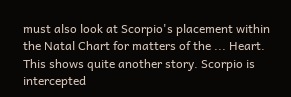must also look at Scorpio's placement within the Natal Chart for matters of the ... Heart. This shows quite another story. Scorpio is intercepted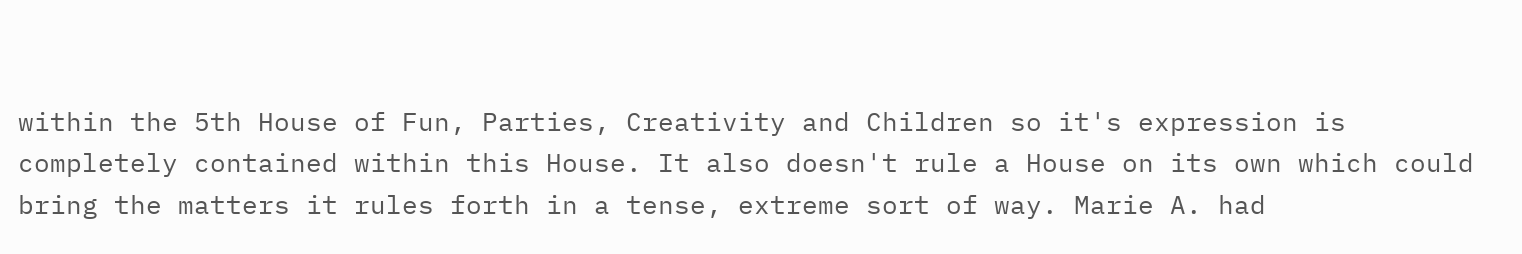within the 5th House of Fun, Parties, Creativity and Children so it's expression is completely contained within this House. It also doesn't rule a House on its own which could bring the matters it rules forth in a tense, extreme sort of way. Marie A. had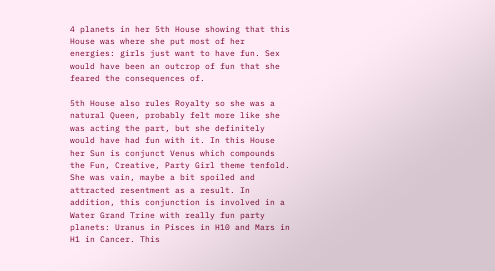4 planets in her 5th House showing that this House was where she put most of her energies: girls just want to have fun. Sex would have been an outcrop of fun that she feared the consequences of.

5th House also rules Royalty so she was a natural Queen, probably felt more like she was acting the part, but she definitely would have had fun with it. In this House her Sun is conjunct Venus which compounds the Fun, Creative, Party Girl theme tenfold. She was vain, maybe a bit spoiled and attracted resentment as a result. In addition, this conjunction is involved in a Water Grand Trine with really fun party planets: Uranus in Pisces in H10 and Mars in H1 in Cancer. This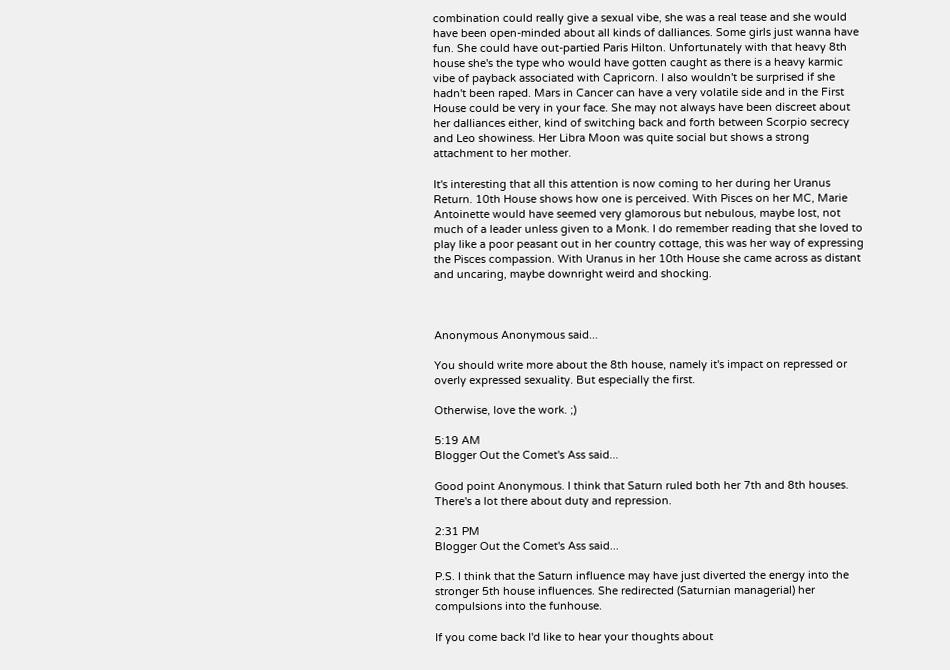combination could really give a sexual vibe, she was a real tease and she would have been open-minded about all kinds of dalliances. Some girls just wanna have fun. She could have out-partied Paris Hilton. Unfortunately with that heavy 8th house she's the type who would have gotten caught as there is a heavy karmic vibe of payback associated with Capricorn. I also wouldn't be surprised if she hadn't been raped. Mars in Cancer can have a very volatile side and in the First House could be very in your face. She may not always have been discreet about her dalliances either, kind of switching back and forth between Scorpio secrecy and Leo showiness. Her Libra Moon was quite social but shows a strong attachment to her mother.

It's interesting that all this attention is now coming to her during her Uranus Return. 10th House shows how one is perceived. With Pisces on her MC, Marie Antoinette would have seemed very glamorous but nebulous, maybe lost, not much of a leader unless given to a Monk. I do remember reading that she loved to play like a poor peasant out in her country cottage, this was her way of expressing the Pisces compassion. With Uranus in her 10th House she came across as distant and uncaring, maybe downright weird and shocking.



Anonymous Anonymous said...

You should write more about the 8th house, namely it's impact on repressed or overly expressed sexuality. But especially the first.

Otherwise, love the work. ;)

5:19 AM
Blogger Out the Comet's Ass said...

Good point Anonymous. I think that Saturn ruled both her 7th and 8th houses. There's a lot there about duty and repression.

2:31 PM
Blogger Out the Comet's Ass said...

P.S. I think that the Saturn influence may have just diverted the energy into the stronger 5th house influences. She redirected (Saturnian managerial) her compulsions into the funhouse.

If you come back I'd like to hear your thoughts about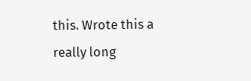this. Wrote this a really long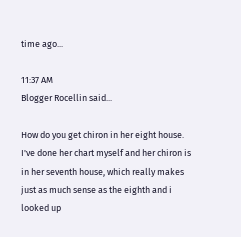time ago...

11:37 AM
Blogger Rocellin said...

How do you get chiron in her eight house. I've done her chart myself and her chiron is in her seventh house, which really makes just as much sense as the eighth and i looked up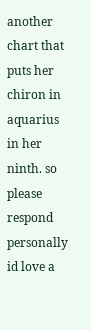another chart that puts her chiron in aquarius in her ninth. so please respond personally id love a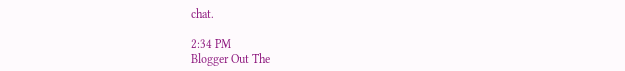chat.

2:34 PM
Blogger Out The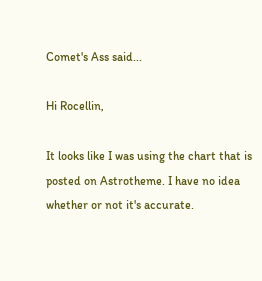Comet's Ass said...

Hi Rocellin,

It looks like I was using the chart that is posted on Astrotheme. I have no idea whether or not it's accurate.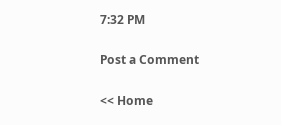7:32 PM

Post a Comment

<< Home